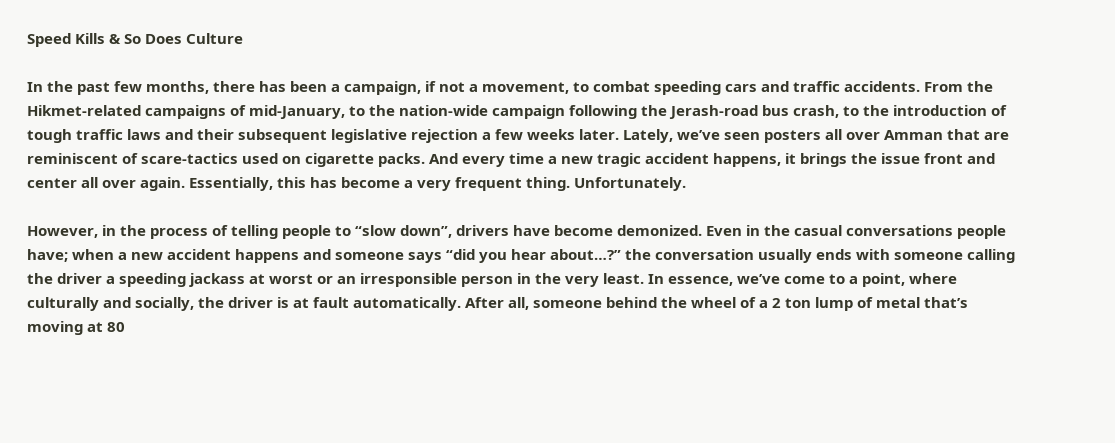Speed Kills & So Does Culture

In the past few months, there has been a campaign, if not a movement, to combat speeding cars and traffic accidents. From the Hikmet-related campaigns of mid-January, to the nation-wide campaign following the Jerash-road bus crash, to the introduction of tough traffic laws and their subsequent legislative rejection a few weeks later. Lately, we’ve seen posters all over Amman that are reminiscent of scare-tactics used on cigarette packs. And every time a new tragic accident happens, it brings the issue front and center all over again. Essentially, this has become a very frequent thing. Unfortunately.

However, in the process of telling people to “slow down”, drivers have become demonized. Even in the casual conversations people have; when a new accident happens and someone says “did you hear about…?” the conversation usually ends with someone calling the driver a speeding jackass at worst or an irresponsible person in the very least. In essence, we’ve come to a point, where culturally and socially, the driver is at fault automatically. After all, someone behind the wheel of a 2 ton lump of metal that’s moving at 80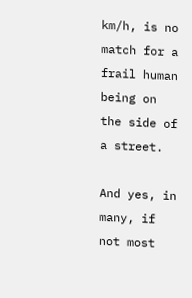km/h, is no match for a frail human being on the side of a street.

And yes, in many, if not most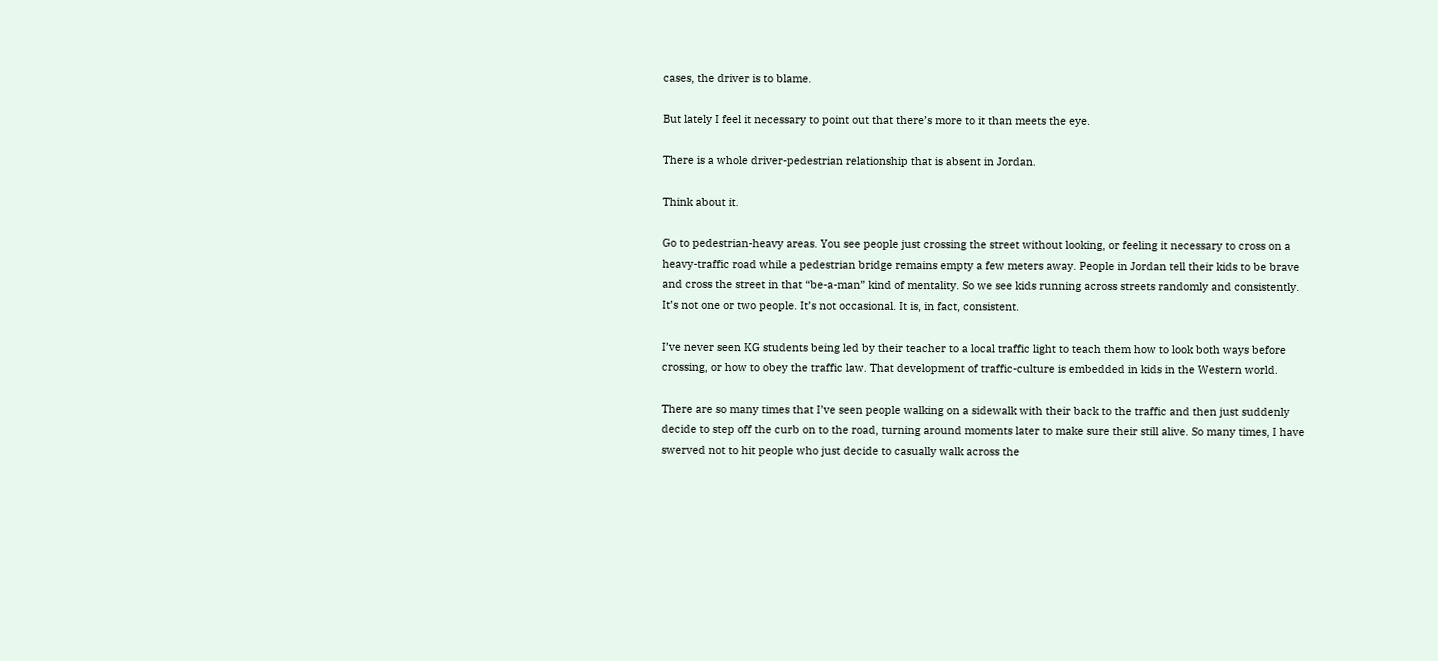cases, the driver is to blame.

But lately I feel it necessary to point out that there’s more to it than meets the eye.

There is a whole driver-pedestrian relationship that is absent in Jordan.

Think about it.

Go to pedestrian-heavy areas. You see people just crossing the street without looking, or feeling it necessary to cross on a heavy-traffic road while a pedestrian bridge remains empty a few meters away. People in Jordan tell their kids to be brave and cross the street in that “be-a-man” kind of mentality. So we see kids running across streets randomly and consistently.
It’s not one or two people. It’s not occasional. It is, in fact, consistent.

I’ve never seen KG students being led by their teacher to a local traffic light to teach them how to look both ways before crossing, or how to obey the traffic law. That development of traffic-culture is embedded in kids in the Western world.

There are so many times that I’ve seen people walking on a sidewalk with their back to the traffic and then just suddenly decide to step off the curb on to the road, turning around moments later to make sure their still alive. So many times, I have swerved not to hit people who just decide to casually walk across the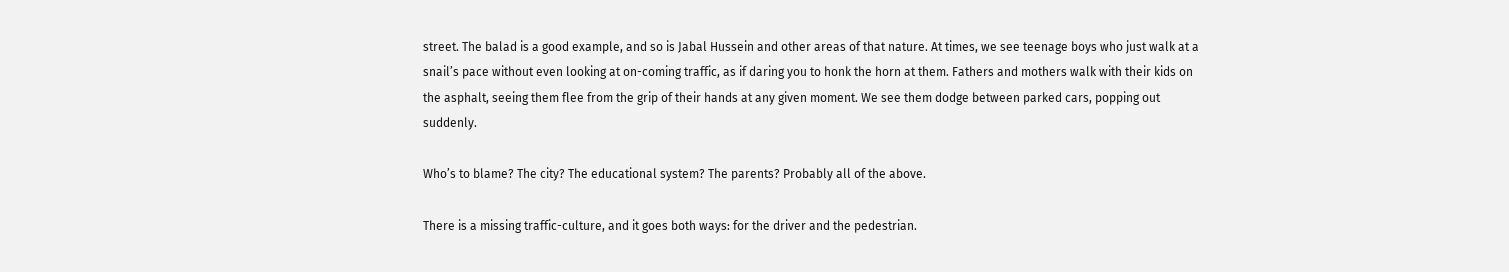street. The balad is a good example, and so is Jabal Hussein and other areas of that nature. At times, we see teenage boys who just walk at a snail’s pace without even looking at on-coming traffic, as if daring you to honk the horn at them. Fathers and mothers walk with their kids on the asphalt, seeing them flee from the grip of their hands at any given moment. We see them dodge between parked cars, popping out suddenly.

Who’s to blame? The city? The educational system? The parents? Probably all of the above.

There is a missing traffic-culture, and it goes both ways: for the driver and the pedestrian.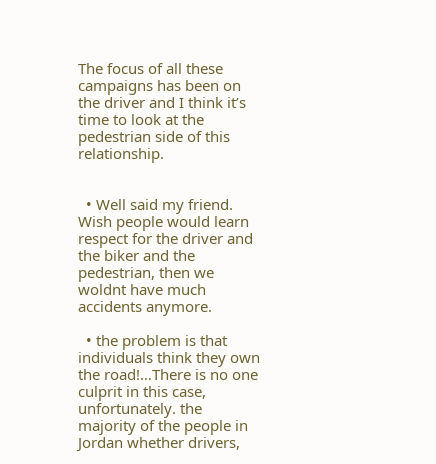The focus of all these campaigns has been on the driver and I think it’s time to look at the pedestrian side of this relationship.


  • Well said my friend. Wish people would learn respect for the driver and the biker and the pedestrian, then we woldnt have much accidents anymore.

  • the problem is that individuals think they own the road!…There is no one culprit in this case, unfortunately. the majority of the people in Jordan whether drivers,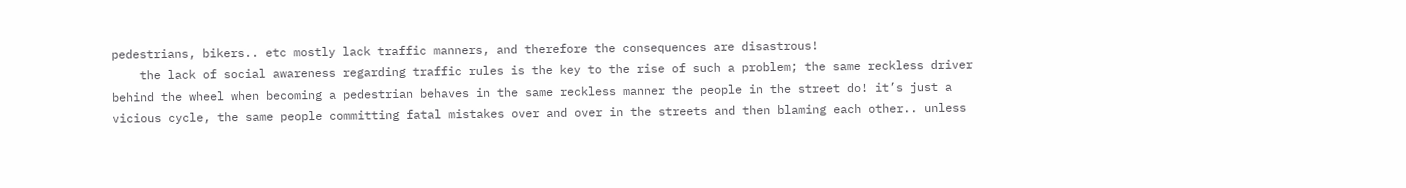pedestrians, bikers.. etc mostly lack traffic manners, and therefore the consequences are disastrous!
    the lack of social awareness regarding traffic rules is the key to the rise of such a problem; the same reckless driver behind the wheel when becoming a pedestrian behaves in the same reckless manner the people in the street do! it’s just a vicious cycle, the same people committing fatal mistakes over and over in the streets and then blaming each other.. unless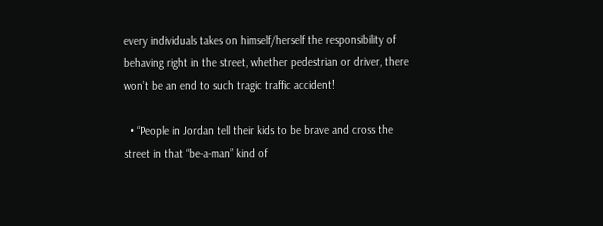every individuals takes on himself/herself the responsibility of behaving right in the street, whether pedestrian or driver, there won’t be an end to such tragic traffic accident!

  • “People in Jordan tell their kids to be brave and cross the street in that “be-a-man” kind of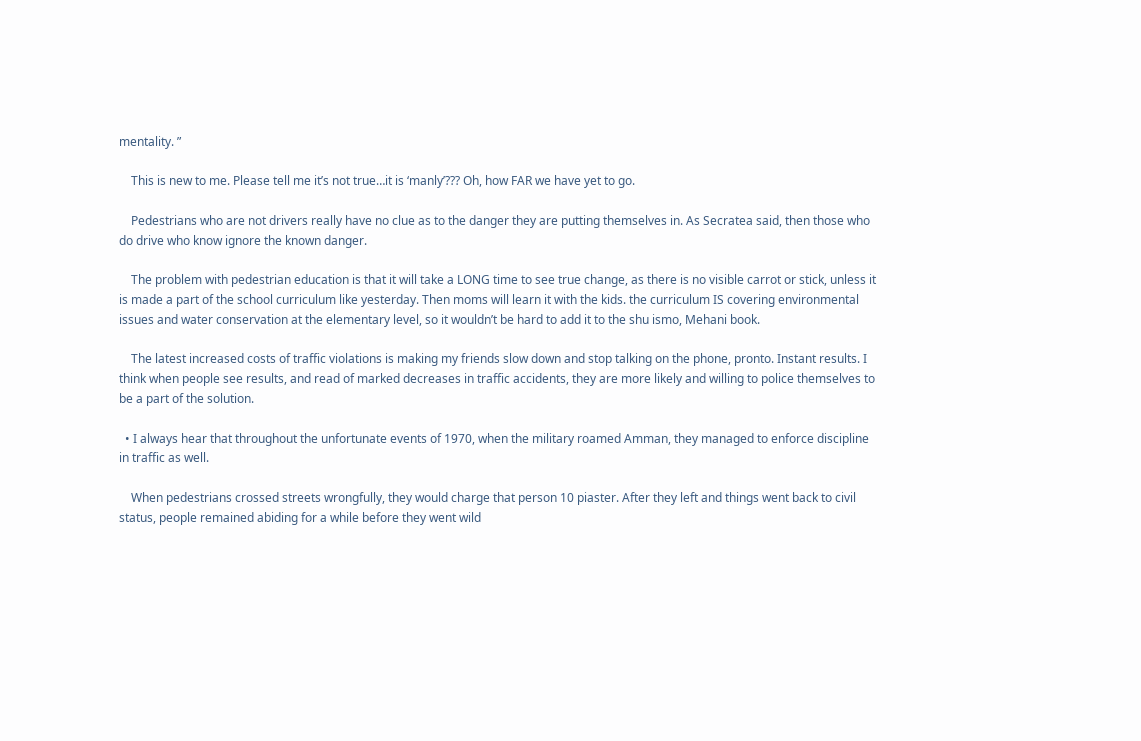mentality. ”

    This is new to me. Please tell me it’s not true…it is ‘manly’??? Oh, how FAR we have yet to go.

    Pedestrians who are not drivers really have no clue as to the danger they are putting themselves in. As Secratea said, then those who do drive who know ignore the known danger.

    The problem with pedestrian education is that it will take a LONG time to see true change, as there is no visible carrot or stick, unless it is made a part of the school curriculum like yesterday. Then moms will learn it with the kids. the curriculum IS covering environmental issues and water conservation at the elementary level, so it wouldn’t be hard to add it to the shu ismo, Mehani book.

    The latest increased costs of traffic violations is making my friends slow down and stop talking on the phone, pronto. Instant results. I think when people see results, and read of marked decreases in traffic accidents, they are more likely and willing to police themselves to be a part of the solution.

  • I always hear that throughout the unfortunate events of 1970, when the military roamed Amman, they managed to enforce discipline in traffic as well.

    When pedestrians crossed streets wrongfully, they would charge that person 10 piaster. After they left and things went back to civil status, people remained abiding for a while before they went wild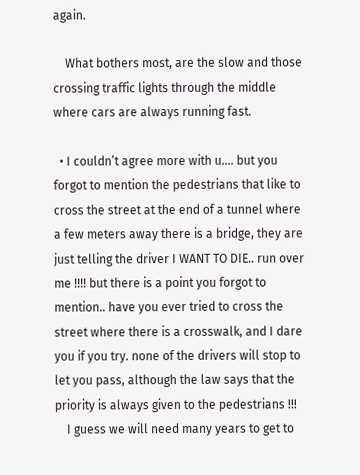again.

    What bothers most, are the slow and those crossing traffic lights through the middle where cars are always running fast.

  • I couldn’t agree more with u…. but you forgot to mention the pedestrians that like to cross the street at the end of a tunnel where a few meters away there is a bridge, they are just telling the driver I WANT TO DIE.. run over me !!!! but there is a point you forgot to mention.. have you ever tried to cross the street where there is a crosswalk, and I dare you if you try. none of the drivers will stop to let you pass, although the law says that the priority is always given to the pedestrians !!!
    I guess we will need many years to get to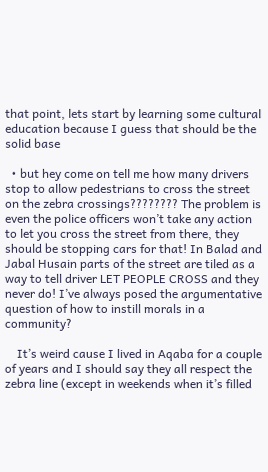that point, lets start by learning some cultural education because I guess that should be the solid base

  • but hey come on tell me how many drivers stop to allow pedestrians to cross the street on the zebra crossings???????? The problem is even the police officers won’t take any action to let you cross the street from there, they should be stopping cars for that! In Balad and Jabal Husain parts of the street are tiled as a way to tell driver LET PEOPLE CROSS and they never do! I’ve always posed the argumentative question of how to instill morals in a community?

    It’s weird cause I lived in Aqaba for a couple of years and I should say they all respect the zebra line (except in weekends when it’s filled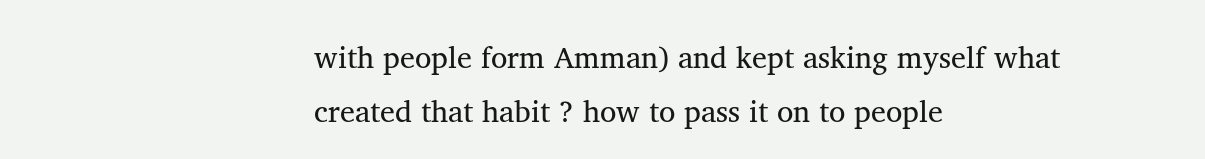with people form Amman) and kept asking myself what created that habit ? how to pass it on to people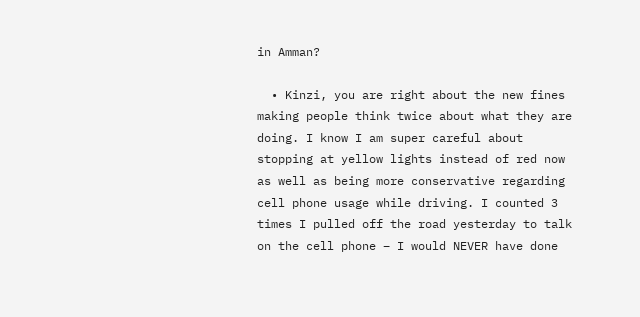in Amman?

  • Kinzi, you are right about the new fines making people think twice about what they are doing. I know I am super careful about stopping at yellow lights instead of red now as well as being more conservative regarding cell phone usage while driving. I counted 3 times I pulled off the road yesterday to talk on the cell phone – I would NEVER have done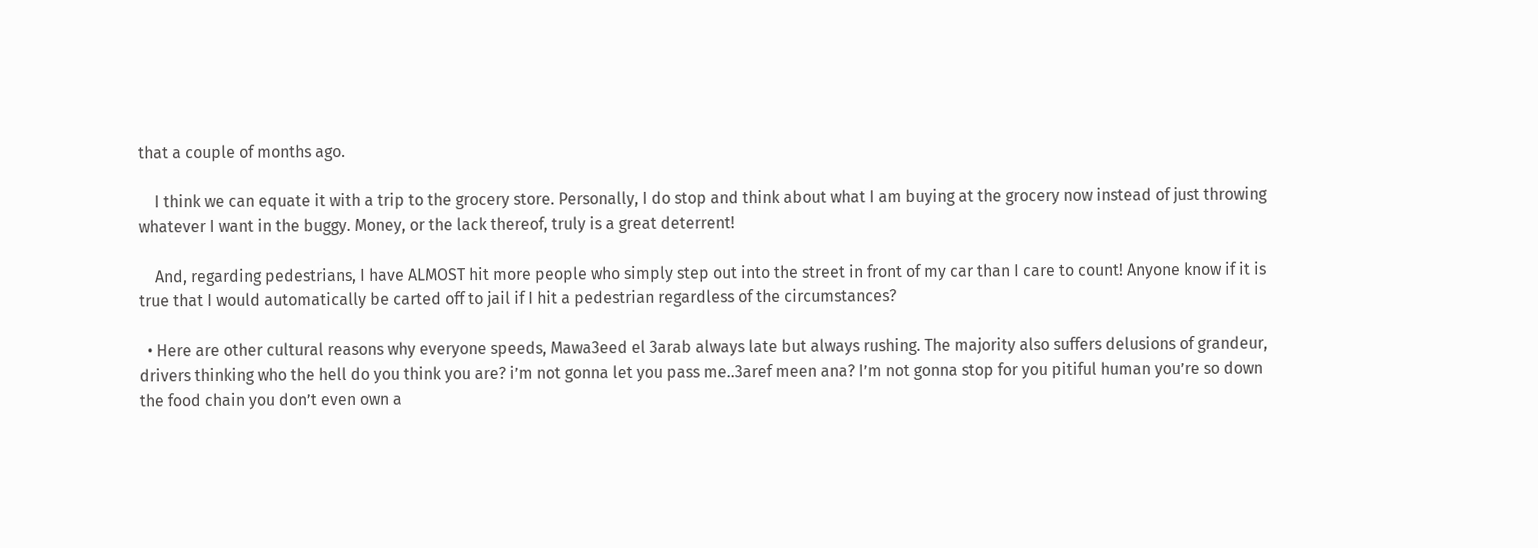that a couple of months ago.

    I think we can equate it with a trip to the grocery store. Personally, I do stop and think about what I am buying at the grocery now instead of just throwing whatever I want in the buggy. Money, or the lack thereof, truly is a great deterrent!

    And, regarding pedestrians, I have ALMOST hit more people who simply step out into the street in front of my car than I care to count! Anyone know if it is true that I would automatically be carted off to jail if I hit a pedestrian regardless of the circumstances?

  • Here are other cultural reasons why everyone speeds, Mawa3eed el 3arab always late but always rushing. The majority also suffers delusions of grandeur, drivers thinking who the hell do you think you are? i’m not gonna let you pass me..3aref meen ana? I’m not gonna stop for you pitiful human you’re so down the food chain you don’t even own a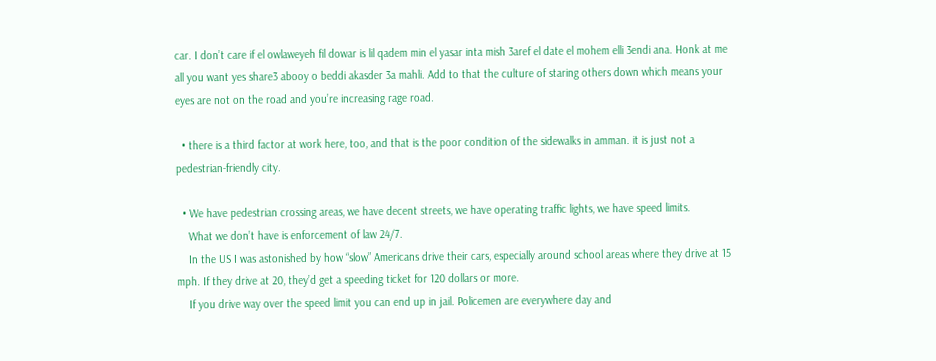car. I don’t care if el owlaweyeh fil dowar is lil qadem min el yasar inta mish 3aref el date el mohem elli 3endi ana. Honk at me all you want yes share3 abooy o beddi akasder 3a mahli. Add to that the culture of staring others down which means your eyes are not on the road and you’re increasing rage road.

  • there is a third factor at work here, too, and that is the poor condition of the sidewalks in amman. it is just not a pedestrian-friendly city.

  • We have pedestrian crossing areas, we have decent streets, we have operating traffic lights, we have speed limits.
    What we don’t have is enforcement of law 24/7.
    In the US I was astonished by how “slow” Americans drive their cars, especially around school areas where they drive at 15 mph. If they drive at 20, they’d get a speeding ticket for 120 dollars or more.
    If you drive way over the speed limit you can end up in jail. Policemen are everywhere day and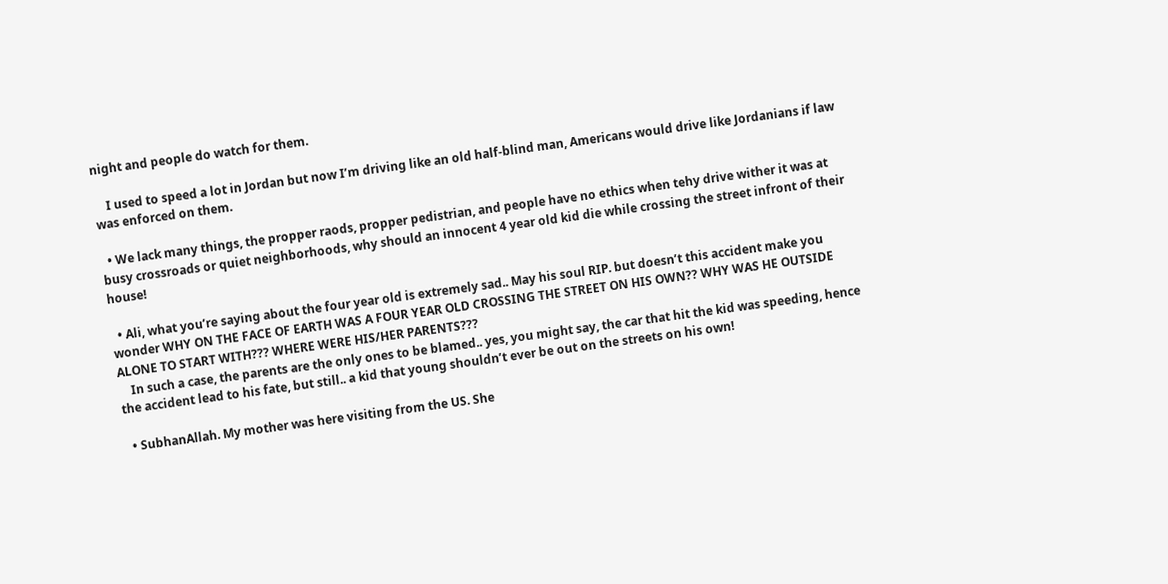night and people do watch for them.

    I used to speed a lot in Jordan but now I’m driving like an old half-blind man, Americans would drive like Jordanians if law was enforced on them.

  • We lack many things, the propper raods, propper pedistrian, and people have no ethics when tehy drive wither it was at busy crossroads or quiet neighborhoods, why should an innocent 4 year old kid die while crossing the street infront of their house!

  • Ali, what you’re saying about the four year old is extremely sad.. May his soul RIP. but doesn’t this accident make you wonder WHY ON THE FACE OF EARTH WAS A FOUR YEAR OLD CROSSING THE STREET ON HIS OWN?? WHY WAS HE OUTSIDE ALONE TO START WITH??? WHERE WERE HIS/HER PARENTS???
    In such a case, the parents are the only ones to be blamed.. yes, you might say, the car that hit the kid was speeding, hence the accident lead to his fate, but still.. a kid that young shouldn’t ever be out on the streets on his own!

  • SubhanAllah. My mother was here visiting from the US. She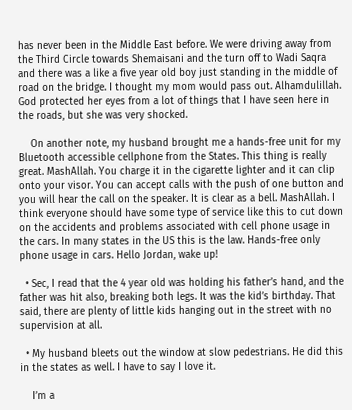has never been in the Middle East before. We were driving away from the Third Circle towards Shemaisani and the turn off to Wadi Saqra and there was a like a five year old boy just standing in the middle of road on the bridge. I thought my mom would pass out. Alhamdulillah. God protected her eyes from a lot of things that I have seen here in the roads, but she was very shocked.

    On another note, my husband brought me a hands-free unit for my Bluetooth accessible cellphone from the States. This thing is really great. MashAllah. You charge it in the cigarette lighter and it can clip onto your visor. You can accept calls with the push of one button and you will hear the call on the speaker. It is clear as a bell. MashAllah. I think everyone should have some type of service like this to cut down on the accidents and problems associated with cell phone usage in the cars. In many states in the US this is the law. Hands-free only phone usage in cars. Hello Jordan, wake up!

  • Sec, I read that the 4 year old was holding his father’s hand, and the father was hit also, breaking both legs. It was the kid’s birthday. That said, there are plenty of little kids hanging out in the street with no supervision at all.

  • My husband bleets out the window at slow pedestrians. He did this in the states as well. I have to say I love it.

    I’m a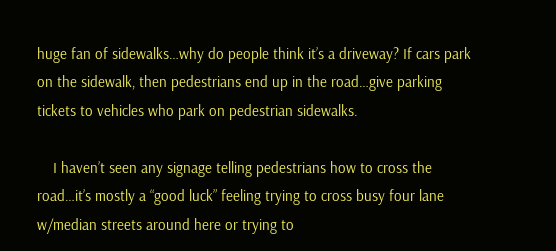huge fan of sidewalks…why do people think it’s a driveway? If cars park on the sidewalk, then pedestrians end up in the road…give parking tickets to vehicles who park on pedestrian sidewalks.

    I haven’t seen any signage telling pedestrians how to cross the road…it’s mostly a “good luck” feeling trying to cross busy four lane w/median streets around here or trying to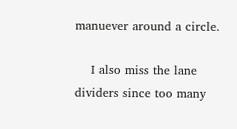manuever around a circle.

    I also miss the lane dividers since too many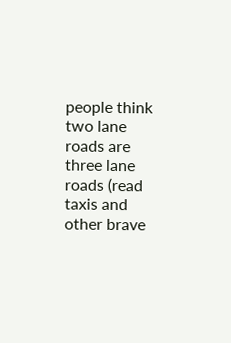people think two lane roads are three lane roads (read taxis and other brave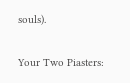souls).

Your Two Piasters: